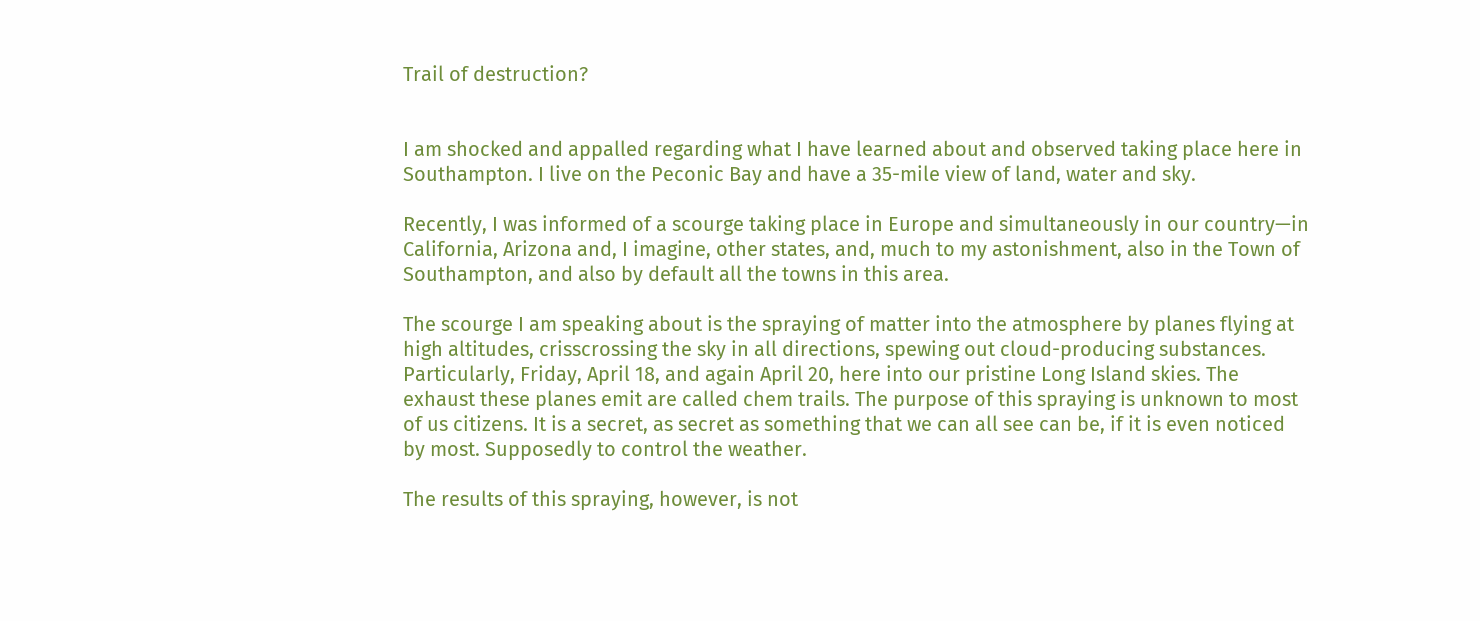Trail of destruction?


I am shocked and appalled regarding what I have learned about and observed taking place here in Southampton. I live on the Peconic Bay and have a 35-mile view of land, water and sky.

Recently, I was informed of a scourge taking place in Europe and simultaneously in our country—in California, Arizona and, I imagine, other states, and, much to my astonishment, also in the Town of Southampton, and also by default all the towns in this area.

The scourge I am speaking about is the spraying of matter into the atmosphere by planes flying at high altitudes, crisscrossing the sky in all directions, spewing out cloud-producing substances. Particularly, Friday, April 18, and again April 20, here into our pristine Long Island skies. The exhaust these planes emit are called chem trails. The purpose of this spraying is unknown to most of us citizens. It is a secret, as secret as something that we can all see can be, if it is even noticed by most. Supposedly to control the weather.

The results of this spraying, however, is not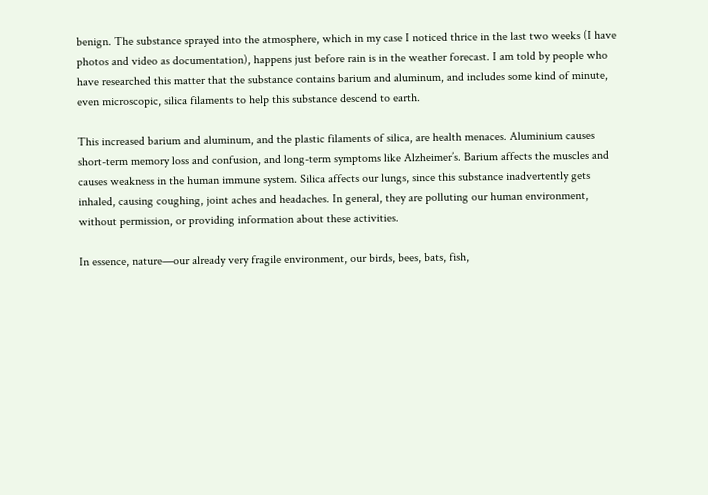benign. The substance sprayed into the atmosphere, which in my case I noticed thrice in the last two weeks (I have photos and video as documentation), happens just before rain is in the weather forecast. I am told by people who have researched this matter that the substance contains barium and aluminum, and includes some kind of minute, even microscopic, silica filaments to help this substance descend to earth.

This increased barium and aluminum, and the plastic filaments of silica, are health menaces. Aluminium causes short-term memory loss and confusion, and long-term symptoms like Alzheimer’s. Barium affects the muscles and causes weakness in the human immune system. Silica affects our lungs, since this substance inadvertently gets inhaled, causing coughing, joint aches and headaches. In general, they are polluting our human environment, without permission, or providing information about these activities.

In essence, nature—our already very fragile environment, our birds, bees, bats, fish,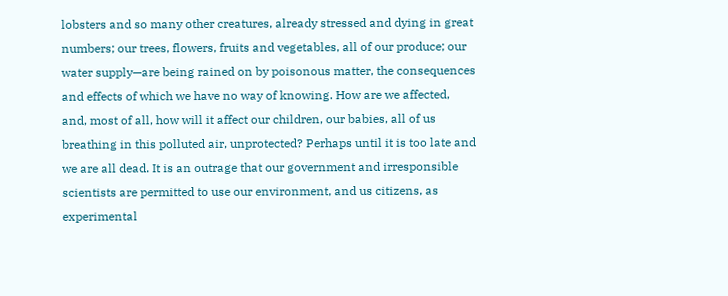lobsters and so many other creatures, already stressed and dying in great numbers; our trees, flowers, fruits and vegetables, all of our produce; our water supply—are being rained on by poisonous matter, the consequences and effects of which we have no way of knowing. How are we affected, and, most of all, how will it affect our children, our babies, all of us breathing in this polluted air, unprotected? Perhaps until it is too late and we are all dead. It is an outrage that our government and irresponsible scientists are permitted to use our environment, and us citizens, as experimental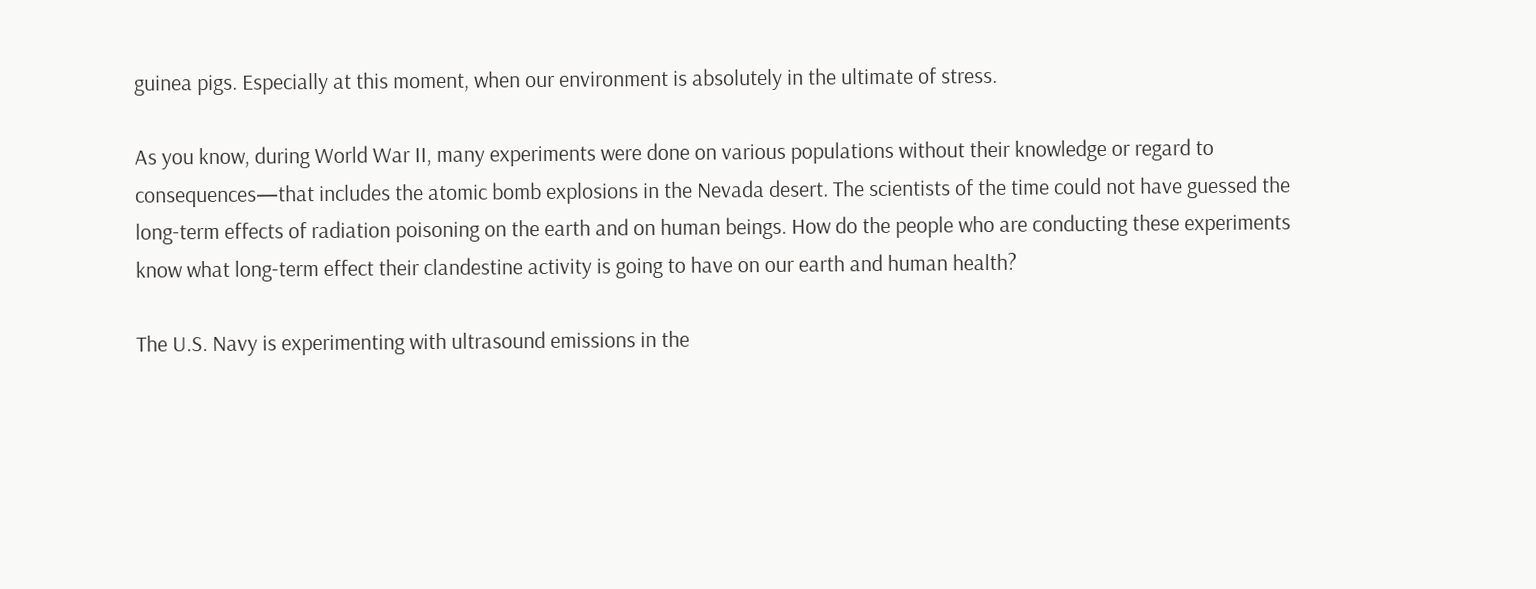guinea pigs. Especially at this moment, when our environment is absolutely in the ultimate of stress.

As you know, during World War II, many experiments were done on various populations without their knowledge or regard to consequences—that includes the atomic bomb explosions in the Nevada desert. The scientists of the time could not have guessed the long-term effects of radiation poisoning on the earth and on human beings. How do the people who are conducting these experiments know what long-term effect their clandestine activity is going to have on our earth and human health?

The U.S. Navy is experimenting with ultrasound emissions in the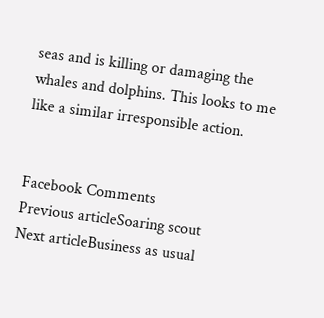seas and is killing or damaging the whales and dolphins. This looks to me like a similar irresponsible action.


Facebook Comments
Previous articleSoaring scout
Next articleBusiness as usual